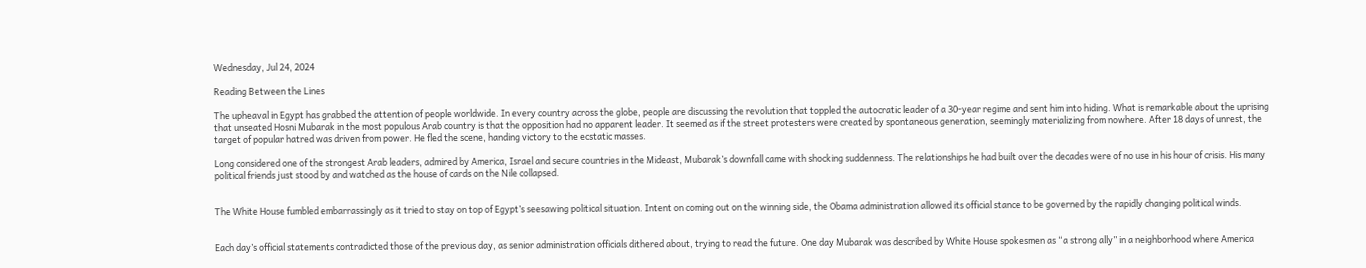Wednesday, Jul 24, 2024

Reading Between the Lines

The upheaval in Egypt has grabbed the attention of people worldwide. In every country across the globe, people are discussing the revolution that toppled the autocratic leader of a 30-year regime and sent him into hiding. What is remarkable about the uprising that unseated Hosni Mubarak in the most populous Arab country is that the opposition had no apparent leader. It seemed as if the street protesters were created by spontaneous generation, seemingly materializing from nowhere. After 18 days of unrest, the target of popular hatred was driven from power. He fled the scene, handing victory to the ecstatic masses.

Long considered one of the strongest Arab leaders, admired by America, Israel and secure countries in the Mideast, Mubarak’s downfall came with shocking suddenness. The relationships he had built over the decades were of no use in his hour of crisis. His many political friends just stood by and watched as the house of cards on the Nile collapsed.


The White House fumbled embarrassingly as it tried to stay on top of Egypt’s seesawing political situation. Intent on coming out on the winning side, the Obama administration allowed its official stance to be governed by the rapidly changing political winds.


Each day’s official statements contradicted those of the previous day, as senior administration officials dithered about, trying to read the future. One day Mubarak was described by White House spokesmen as “a strong ally” in a neighborhood where America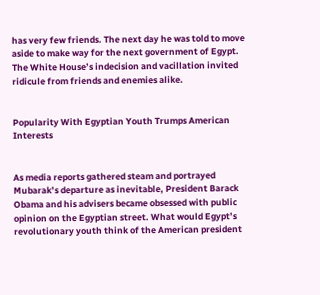has very few friends. The next day he was told to move aside to make way for the next government of Egypt. The White House’s indecision and vacillation invited ridicule from friends and enemies alike.


Popularity With Egyptian Youth Trumps American Interests


As media reports gathered steam and portrayed Mubarak’s departure as inevitable, President Barack Obama and his advisers became obsessed with public opinion on the Egyptian street. What would Egypt’s revolutionary youth think of the American president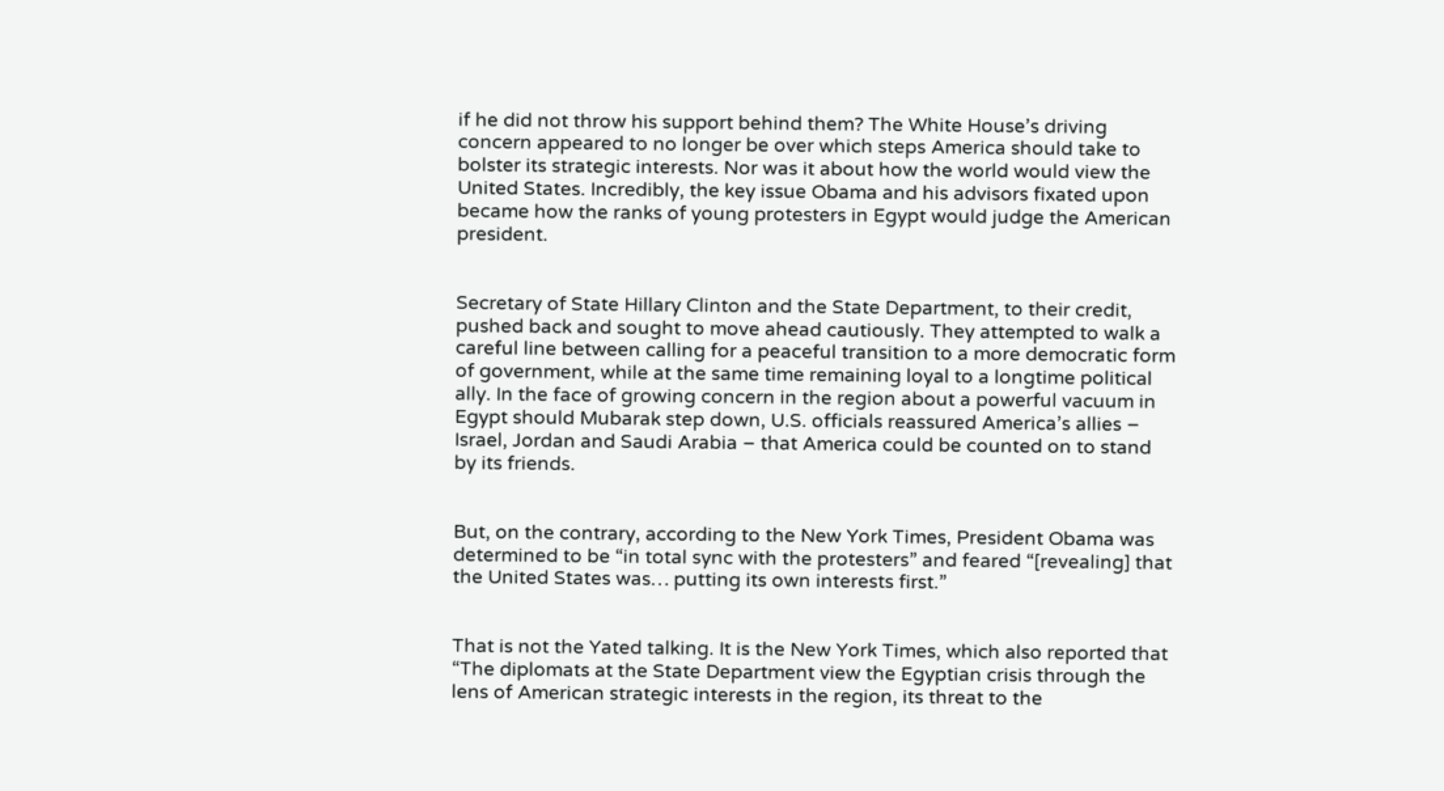if he did not throw his support behind them? The White House’s driving concern appeared to no longer be over which steps America should take to bolster its strategic interests. Nor was it about how the world would view the United States. Incredibly, the key issue Obama and his advisors fixated upon became how the ranks of young protesters in Egypt would judge the American president.


Secretary of State Hillary Clinton and the State Department, to their credit, pushed back and sought to move ahead cautiously. They attempted to walk a careful line between calling for a peaceful transition to a more democratic form of government, while at the same time remaining loyal to a longtime political ally. In the face of growing concern in the region about a powerful vacuum in Egypt should Mubarak step down, U.S. officials reassured America’s allies – Israel, Jordan and Saudi Arabia – that America could be counted on to stand by its friends.


But, on the contrary, according to the New York Times, President Obama was determined to be “in total sync with the protesters” and feared “[revealing] that the United States was… putting its own interests first.”


That is not the Yated talking. It is the New York Times, which also reported that “The diplomats at the State Department view the Egyptian crisis through the lens of American strategic interests in the region, its threat to the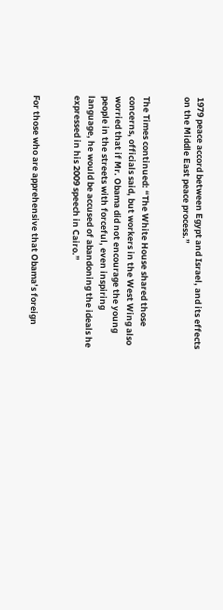1979 peace accord between Egypt and Israel, and its effects on the Middle East peace process.”


The Times continued: “The White House shared those concerns, officials said, but workers in the West Wing also worried that if Mr. Obama did not encourage the young people in the streets with forceful, even inspiring language, he would be accused of abandoning the ideals he expressed in his 2009 speech in Cairo.”


For those who are apprehensive that Obama’s foreign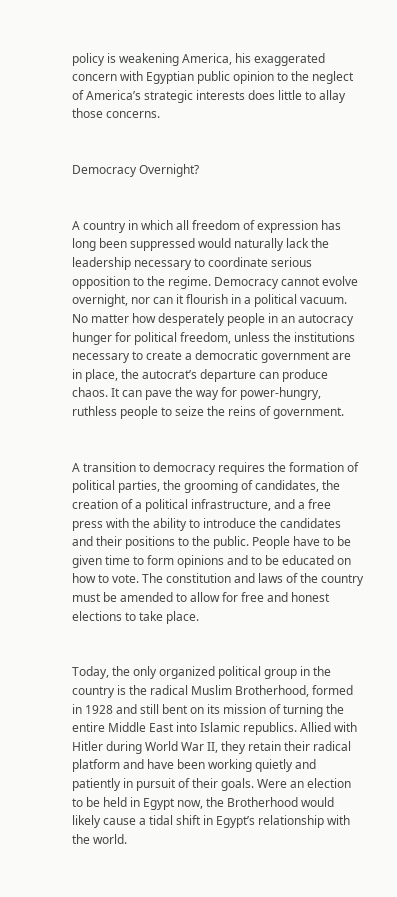policy is weakening America, his exaggerated concern with Egyptian public opinion to the neglect of America’s strategic interests does little to allay those concerns.


Democracy Overnight?


A country in which all freedom of expression has long been suppressed would naturally lack the leadership necessary to coordinate serious opposition to the regime. Democracy cannot evolve overnight, nor can it flourish in a political vacuum. No matter how desperately people in an autocracy hunger for political freedom, unless the institutions necessary to create a democratic government are in place, the autocrat’s departure can produce chaos. It can pave the way for power-hungry, ruthless people to seize the reins of government.


A transition to democracy requires the formation of political parties, the grooming of candidates, the creation of a political infrastructure, and a free press with the ability to introduce the candidates and their positions to the public. People have to be given time to form opinions and to be educated on how to vote. The constitution and laws of the country must be amended to allow for free and honest elections to take place.


Today, the only organized political group in the country is the radical Muslim Brotherhood, formed in 1928 and still bent on its mission of turning the entire Middle East into Islamic republics. Allied with Hitler during World War II, they retain their radical platform and have been working quietly and patiently in pursuit of their goals. Were an election to be held in Egypt now, the Brotherhood would likely cause a tidal shift in Egypt’s relationship with the world.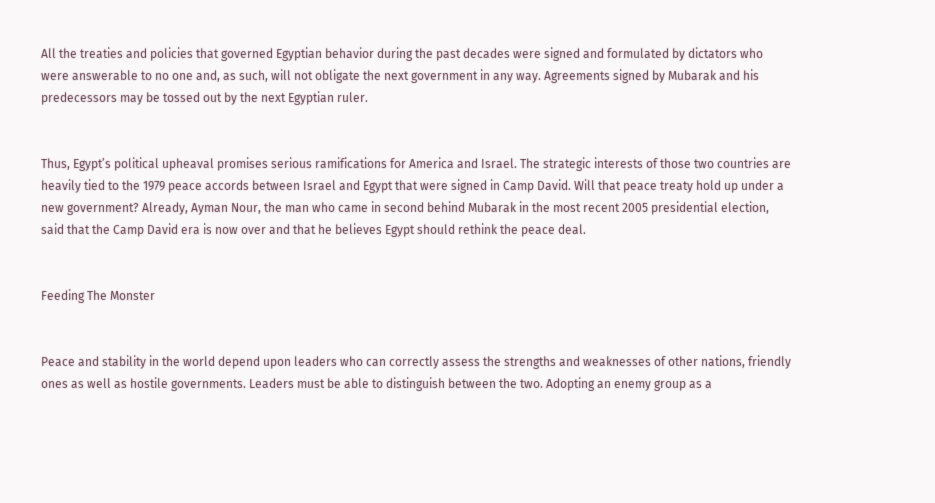All the treaties and policies that governed Egyptian behavior during the past decades were signed and formulated by dictators who were answerable to no one and, as such, will not obligate the next government in any way. Agreements signed by Mubarak and his predecessors may be tossed out by the next Egyptian ruler.


Thus, Egypt’s political upheaval promises serious ramifications for America and Israel. The strategic interests of those two countries are heavily tied to the 1979 peace accords between Israel and Egypt that were signed in Camp David. Will that peace treaty hold up under a new government? Already, Ayman Nour, the man who came in second behind Mubarak in the most recent 2005 presidential election, said that the Camp David era is now over and that he believes Egypt should rethink the peace deal.


Feeding The Monster


Peace and stability in the world depend upon leaders who can correctly assess the strengths and weaknesses of other nations, friendly ones as well as hostile governments. Leaders must be able to distinguish between the two. Adopting an enemy group as a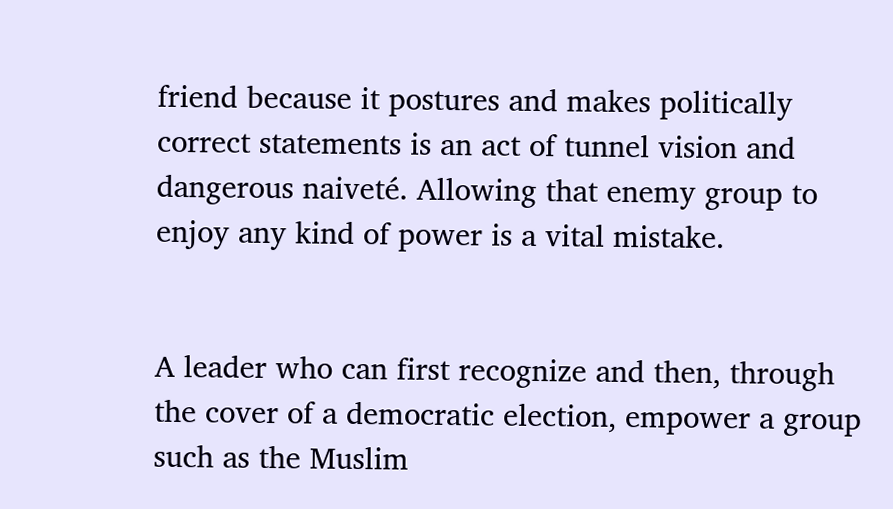friend because it postures and makes politically correct statements is an act of tunnel vision and dangerous naiveté. Allowing that enemy group to enjoy any kind of power is a vital mistake.


A leader who can first recognize and then, through the cover of a democratic election, empower a group such as the Muslim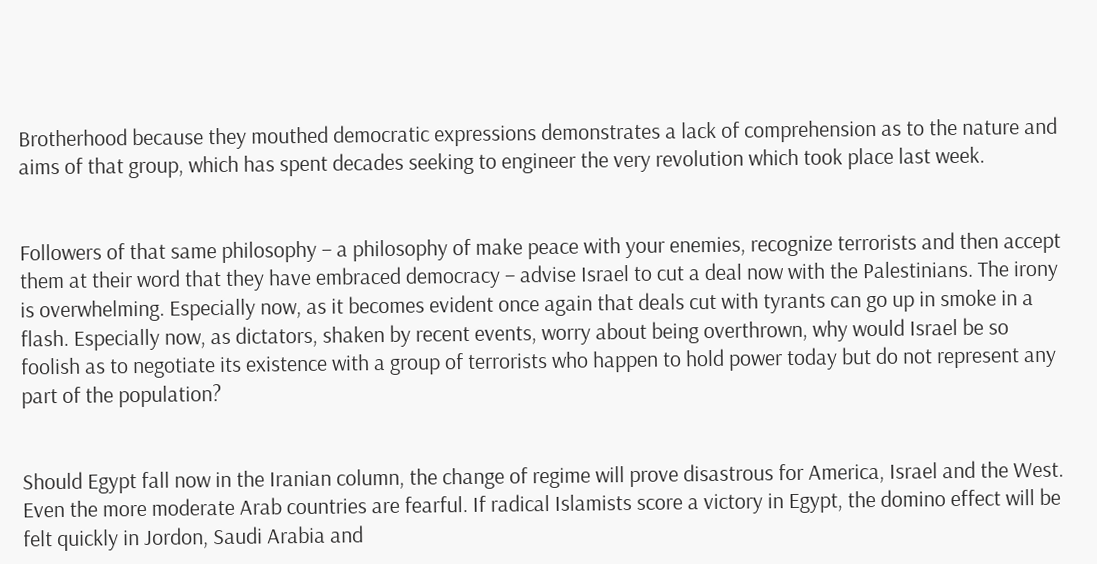Brotherhood because they mouthed democratic expressions demonstrates a lack of comprehension as to the nature and aims of that group, which has spent decades seeking to engineer the very revolution which took place last week.


Followers of that same philosophy – a philosophy of make peace with your enemies, recognize terrorists and then accept them at their word that they have embraced democracy – advise Israel to cut a deal now with the Palestinians. The irony is overwhelming. Especially now, as it becomes evident once again that deals cut with tyrants can go up in smoke in a flash. Especially now, as dictators, shaken by recent events, worry about being overthrown, why would Israel be so foolish as to negotiate its existence with a group of terrorists who happen to hold power today but do not represent any part of the population?


Should Egypt fall now in the Iranian column, the change of regime will prove disastrous for America, Israel and the West. Even the more moderate Arab countries are fearful. If radical Islamists score a victory in Egypt, the domino effect will be felt quickly in Jordon, Saudi Arabia and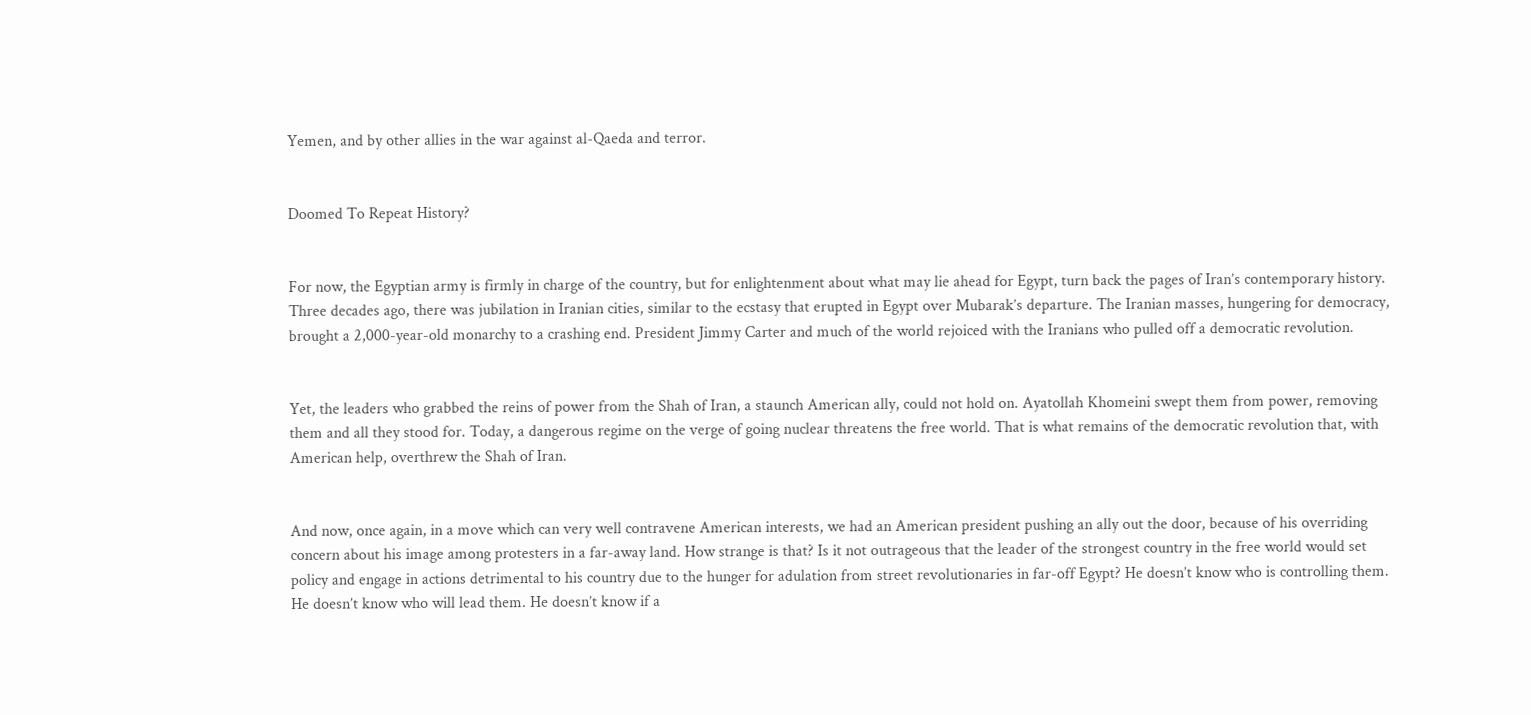Yemen, and by other allies in the war against al-Qaeda and terror.


Doomed To Repeat History?


For now, the Egyptian army is firmly in charge of the country, but for enlightenment about what may lie ahead for Egypt, turn back the pages of Iran’s contemporary history. Three decades ago, there was jubilation in Iranian cities, similar to the ecstasy that erupted in Egypt over Mubarak’s departure. The Iranian masses, hungering for democracy, brought a 2,000-year-old monarchy to a crashing end. President Jimmy Carter and much of the world rejoiced with the Iranians who pulled off a democratic revolution.


Yet, the leaders who grabbed the reins of power from the Shah of Iran, a staunch American ally, could not hold on. Ayatollah Khomeini swept them from power, removing them and all they stood for. Today, a dangerous regime on the verge of going nuclear threatens the free world. That is what remains of the democratic revolution that, with American help, overthrew the Shah of Iran.


And now, once again, in a move which can very well contravene American interests, we had an American president pushing an ally out the door, because of his overriding concern about his image among protesters in a far-away land. How strange is that? Is it not outrageous that the leader of the strongest country in the free world would set policy and engage in actions detrimental to his country due to the hunger for adulation from street revolutionaries in far-off Egypt? He doesn’t know who is controlling them. He doesn’t know who will lead them. He doesn’t know if a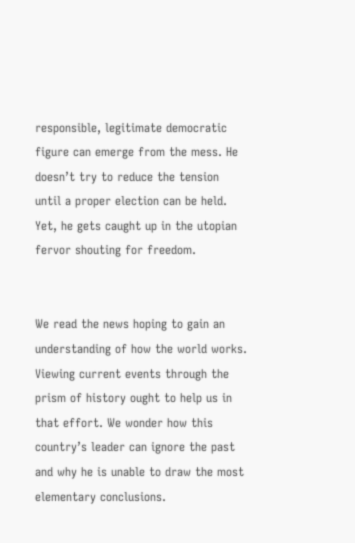responsible, legitimate democratic figure can emerge from the mess. He doesn’t try to reduce the tension until a proper election can be held. Yet, he gets caught up in the utopian fervor shouting for freedom.


We read the news hoping to gain an understanding of how the world works. Viewing current events through the prism of history ought to help us in that effort. We wonder how this country’s leader can ignore the past and why he is unable to draw the most elementary conclusions.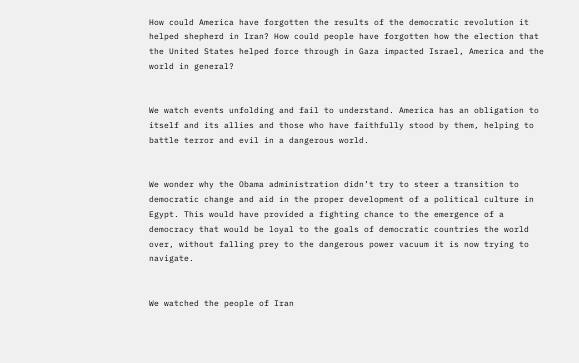How could America have forgotten the results of the democratic revolution it helped shepherd in Iran? How could people have forgotten how the election that the United States helped force through in Gaza impacted Israel, America and the world in general?


We watch events unfolding and fail to understand. America has an obligation to itself and its allies and those who have faithfully stood by them, helping to battle terror and evil in a dangerous world.


We wonder why the Obama administration didn’t try to steer a transition to democratic change and aid in the proper development of a political culture in Egypt. This would have provided a fighting chance to the emergence of a democracy that would be loyal to the goals of democratic countries the world over, without falling prey to the dangerous power vacuum it is now trying to navigate.


We watched the people of Iran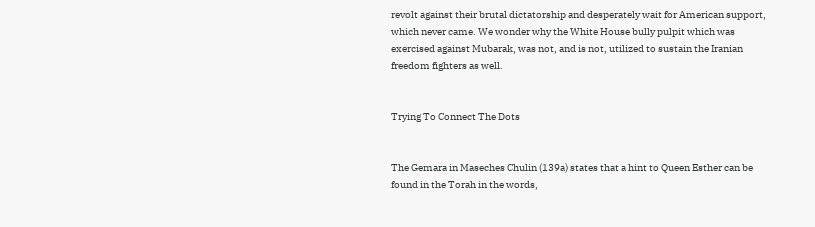revolt against their brutal dictatorship and desperately wait for American support, which never came. We wonder why the White House bully pulpit which was exercised against Mubarak, was not, and is not, utilized to sustain the Iranian freedom fighters as well.


Trying To Connect The Dots


The Gemara in Maseches Chulin (139a) states that a hint to Queen Esther can be found in the Torah in the words,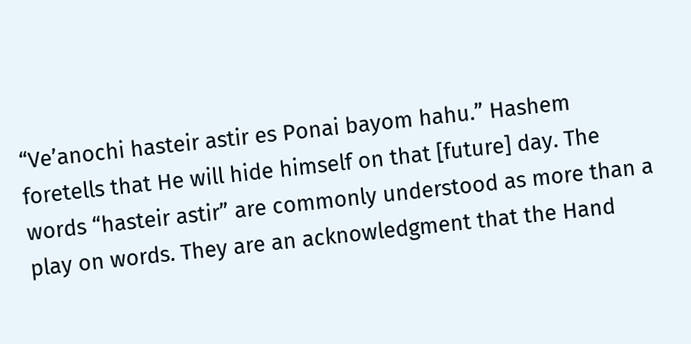“Ve’anochi hasteir astir es Ponai bayom hahu.” Hashem foretells that He will hide himself on that [future] day. The words “hasteir astir” are commonly understood as more than a play on words. They are an acknowledgment that the Hand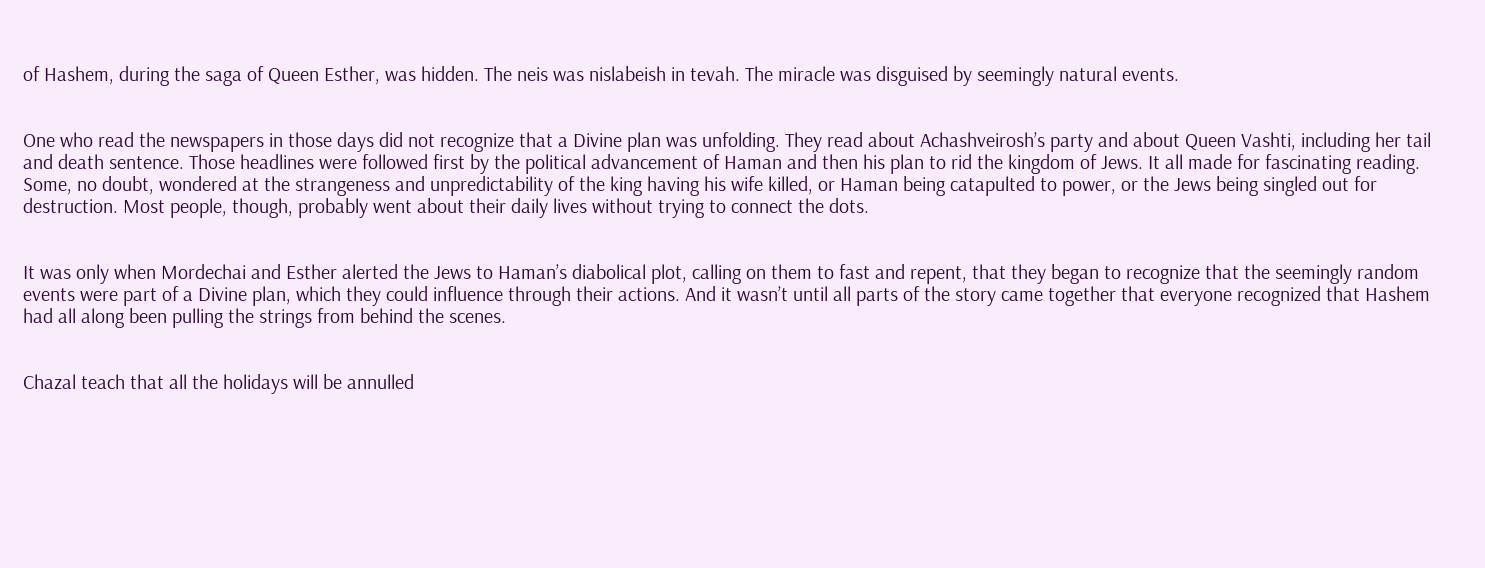of Hashem, during the saga of Queen Esther, was hidden. The neis was nislabeish in tevah. The miracle was disguised by seemingly natural events.


One who read the newspapers in those days did not recognize that a Divine plan was unfolding. They read about Achashveirosh’s party and about Queen Vashti, including her tail and death sentence. Those headlines were followed first by the political advancement of Haman and then his plan to rid the kingdom of Jews. It all made for fascinating reading. Some, no doubt, wondered at the strangeness and unpredictability of the king having his wife killed, or Haman being catapulted to power, or the Jews being singled out for destruction. Most people, though, probably went about their daily lives without trying to connect the dots.


It was only when Mordechai and Esther alerted the Jews to Haman’s diabolical plot, calling on them to fast and repent, that they began to recognize that the seemingly random events were part of a Divine plan, which they could influence through their actions. And it wasn’t until all parts of the story came together that everyone recognized that Hashem had all along been pulling the strings from behind the scenes.


Chazal teach that all the holidays will be annulled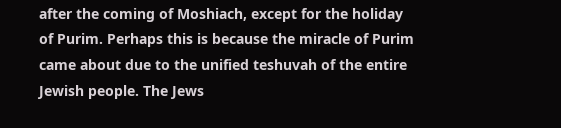after the coming of Moshiach, except for the holiday of Purim. Perhaps this is because the miracle of Purim came about due to the unified teshuvah of the entire Jewish people. The Jews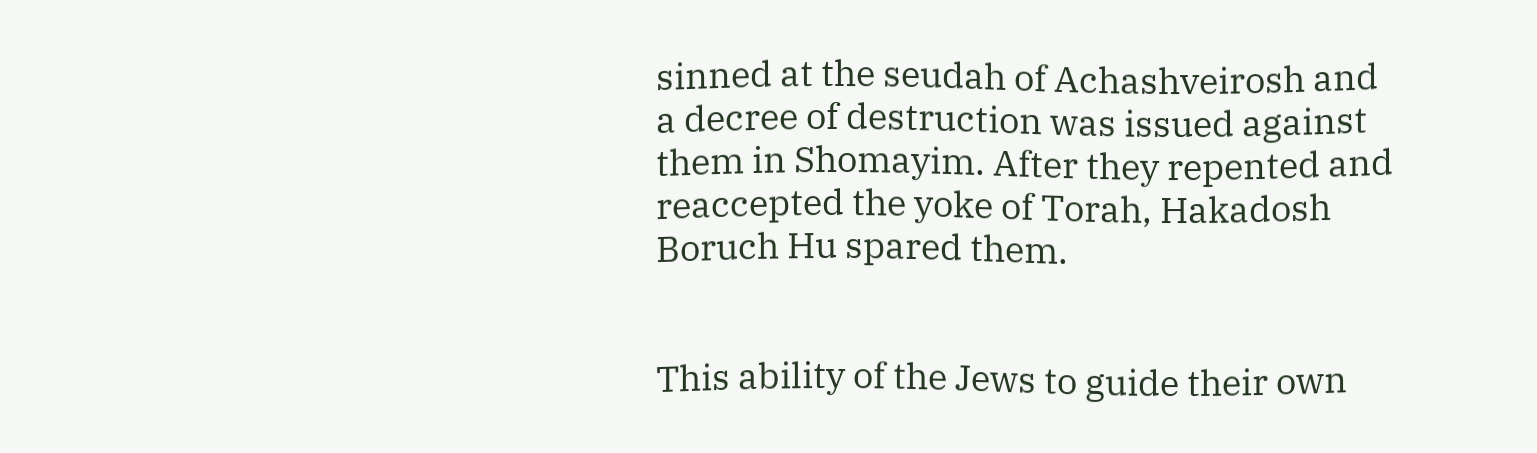sinned at the seudah of Achashveirosh and a decree of destruction was issued against them in Shomayim. After they repented and reaccepted the yoke of Torah, Hakadosh Boruch Hu spared them.


This ability of the Jews to guide their own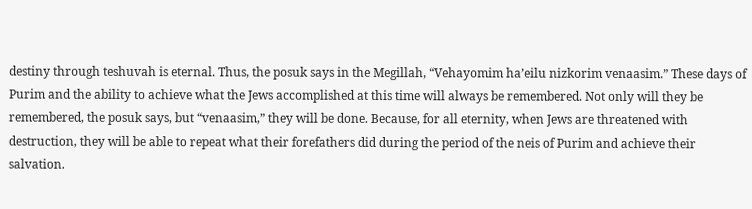destiny through teshuvah is eternal. Thus, the posuk says in the Megillah, “Vehayomim ha’eilu nizkorim venaasim.” These days of Purim and the ability to achieve what the Jews accomplished at this time will always be remembered. Not only will they be remembered, the posuk says, but “venaasim,” they will be done. Because, for all eternity, when Jews are threatened with destruction, they will be able to repeat what their forefathers did during the period of the neis of Purim and achieve their salvation.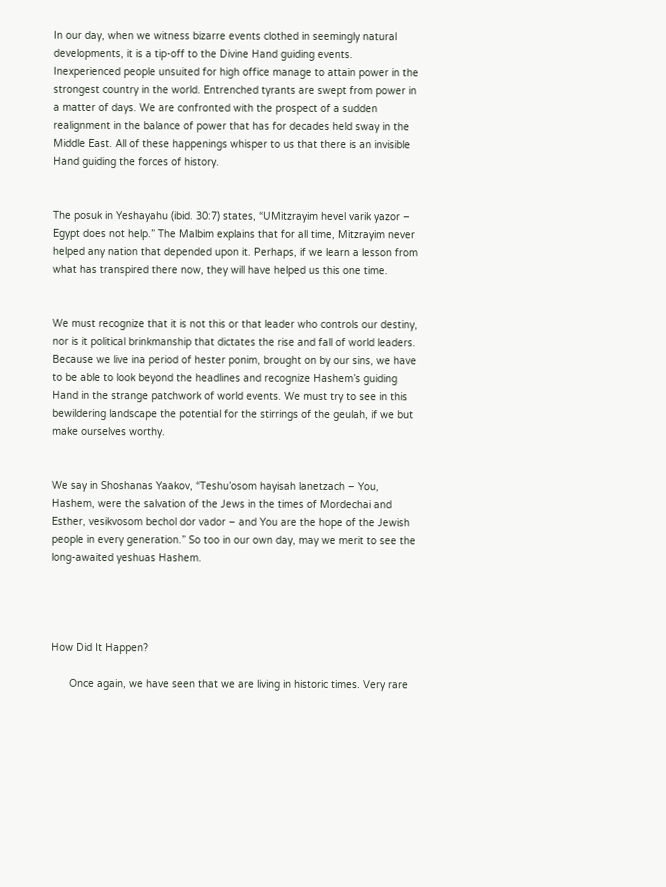In our day, when we witness bizarre events clothed in seemingly natural developments, it is a tip-off to the Divine Hand guiding events. Inexperienced people unsuited for high office manage to attain power in the strongest country in the world. Entrenched tyrants are swept from power in a matter of days. We are confronted with the prospect of a sudden realignment in the balance of power that has for decades held sway in the Middle East. All of these happenings whisper to us that there is an invisible Hand guiding the forces of history.


The posuk in Yeshayahu (ibid. 30:7) states, “UMitzrayim hevel varik yazor – Egypt does not help.” The Malbim explains that for all time, Mitzrayim never helped any nation that depended upon it. Perhaps, if we learn a lesson from what has transpired there now, they will have helped us this one time.


We must recognize that it is not this or that leader who controls our destiny, nor is it political brinkmanship that dictates the rise and fall of world leaders. Because we live ina period of hester ponim, brought on by our sins, we have to be able to look beyond the headlines and recognize Hashem’s guiding Hand in the strange patchwork of world events. We must try to see in this bewildering landscape the potential for the stirrings of the geulah, if we but make ourselves worthy.


We say in Shoshanas Yaakov, “Teshu’osom hayisah lanetzach – You, Hashem, were the salvation of the Jews in the times of Mordechai and Esther, vesikvosom bechol dor vador – and You are the hope of the Jewish people in every generation.” So too in our own day, may we merit to see the long-awaited yeshuas Hashem.




How Did It Happen?

      Once again, we have seen that we are living in historic times. Very rare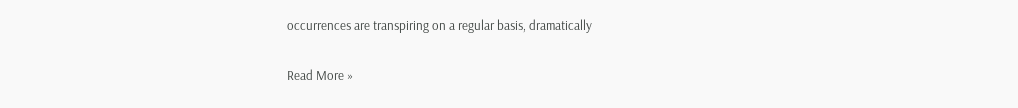occurrences are transpiring on a regular basis, dramatically

Read More »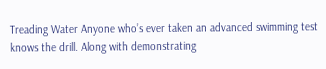Treading Water Anyone who’s ever taken an advanced swimming test knows the drill. Along with demonstrating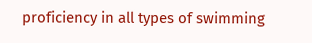proficiency in all types of swimming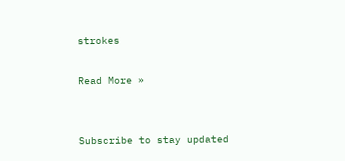strokes

Read More »


Subscribe to stay updated